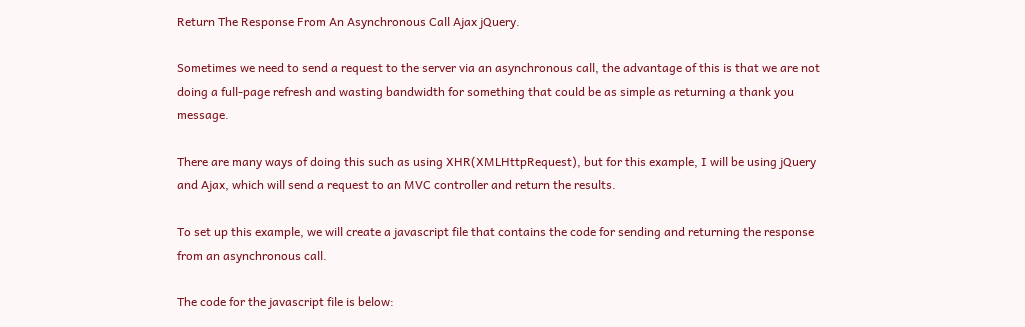Return The Response From An Asynchronous Call Ajax jQuery.

Sometimes we need to send a request to the server via an asynchronous call, the advantage of this is that we are not doing a full-page refresh and wasting bandwidth for something that could be as simple as returning a thank you message.

There are many ways of doing this such as using XHR(XMLHttpRequest), but for this example, I will be using jQuery and Ajax, which will send a request to an MVC controller and return the results.

To set up this example, we will create a javascript file that contains the code for sending and returning the response from an asynchronous call.

The code for the javascript file is below: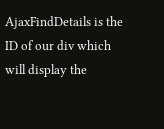AjaxFindDetails is the ID of our div which will display the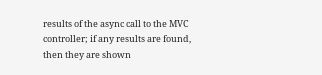results of the async call to the MVC controller; if any results are found, then they are shown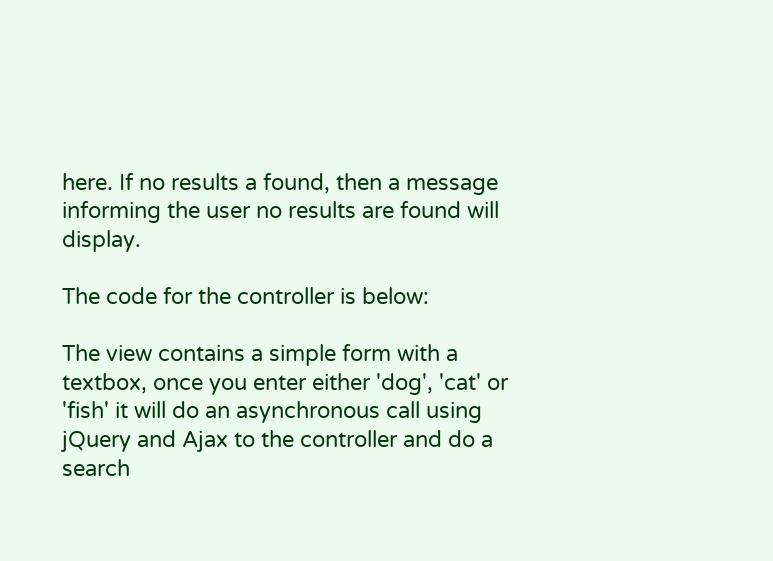here. If no results a found, then a message informing the user no results are found will display.

The code for the controller is below:

The view contains a simple form with a textbox, once you enter either 'dog', 'cat' or 'fish' it will do an asynchronous call using jQuery and Ajax to the controller and do a search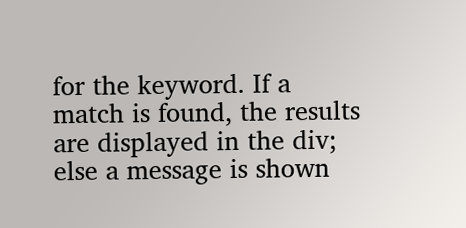for the keyword. If a match is found, the results are displayed in the div; else a message is shown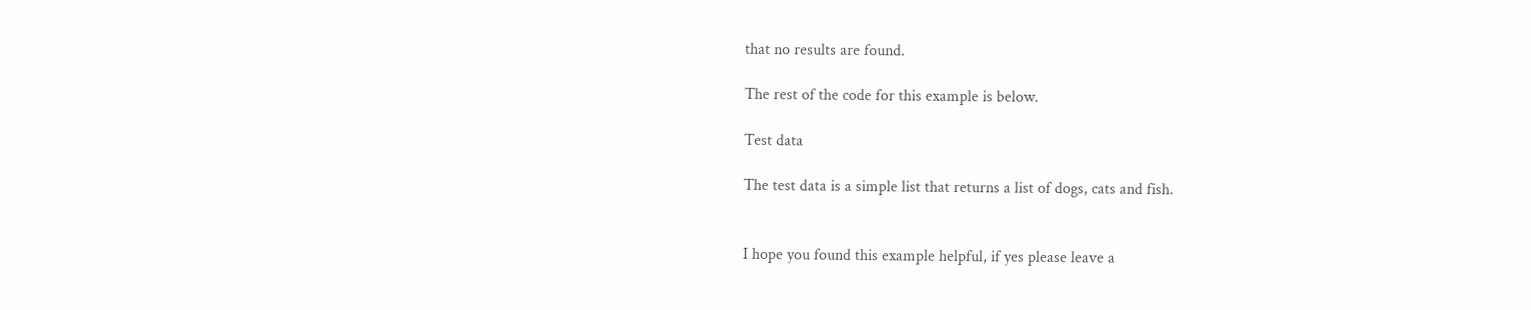that no results are found.

The rest of the code for this example is below.

Test data

The test data is a simple list that returns a list of dogs, cats and fish.


I hope you found this example helpful, if yes please leave a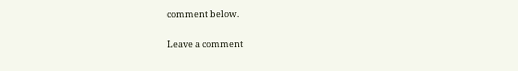comment below.

Leave a comment